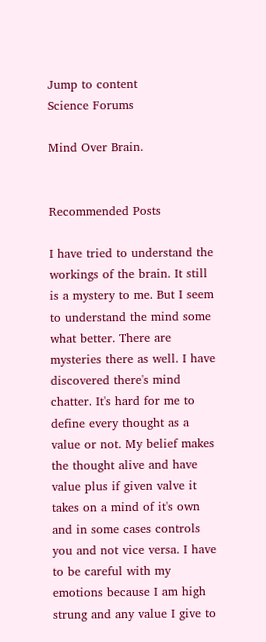Jump to content
Science Forums

Mind Over Brain.


Recommended Posts

I have tried to understand the workings of the brain. It still is a mystery to me. But I seem to understand the mind some what better. There are mysteries there as well. I have discovered there's mind chatter. It's hard for me to define every thought as a value or not. My belief makes the thought alive and have value plus if given valve it takes on a mind of it's own and in some cases controls you and not vice versa. I have to be careful with my emotions because I am high strung and any value I give to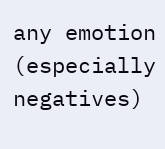any emotion (especially negatives)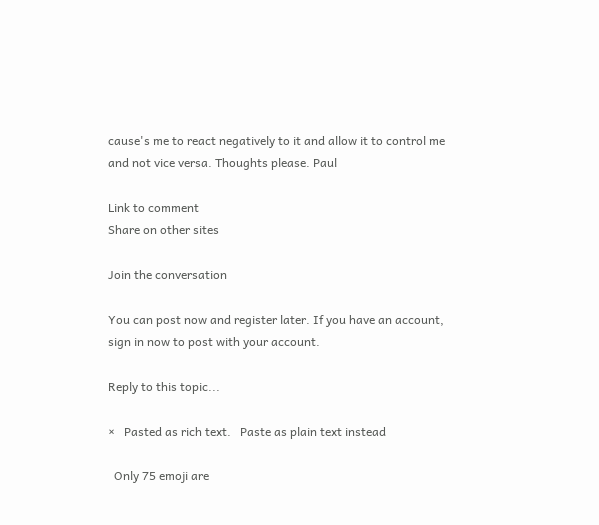cause's me to react negatively to it and allow it to control me and not vice versa. Thoughts please. Paul

Link to comment
Share on other sites

Join the conversation

You can post now and register later. If you have an account, sign in now to post with your account.

Reply to this topic...

×   Pasted as rich text.   Paste as plain text instead

  Only 75 emoji are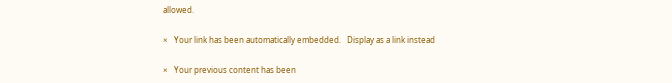allowed.

×   Your link has been automatically embedded.   Display as a link instead

×   Your previous content has been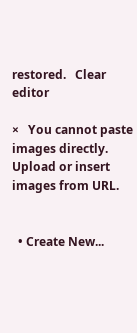restored.   Clear editor

×   You cannot paste images directly. Upload or insert images from URL.


  • Create New...